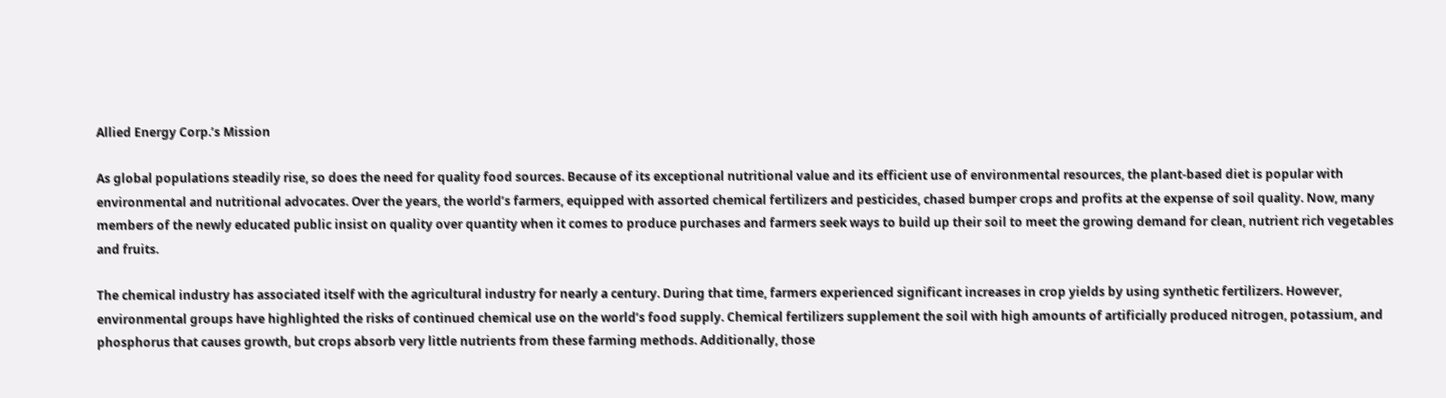Allied Energy Corp.’s Mission

As global populations steadily rise, so does the need for quality food sources. Because of its exceptional nutritional value and its efficient use of environmental resources, the plant-based diet is popular with environmental and nutritional advocates. Over the years, the world’s farmers, equipped with assorted chemical fertilizers and pesticides, chased bumper crops and profits at the expense of soil quality. Now, many members of the newly educated public insist on quality over quantity when it comes to produce purchases and farmers seek ways to build up their soil to meet the growing demand for clean, nutrient rich vegetables and fruits.

The chemical industry has associated itself with the agricultural industry for nearly a century. During that time, farmers experienced significant increases in crop yields by using synthetic fertilizers. However, environmental groups have highlighted the risks of continued chemical use on the world’s food supply. Chemical fertilizers supplement the soil with high amounts of artificially produced nitrogen, potassium, and phosphorus that causes growth, but crops absorb very little nutrients from these farming methods. Additionally, those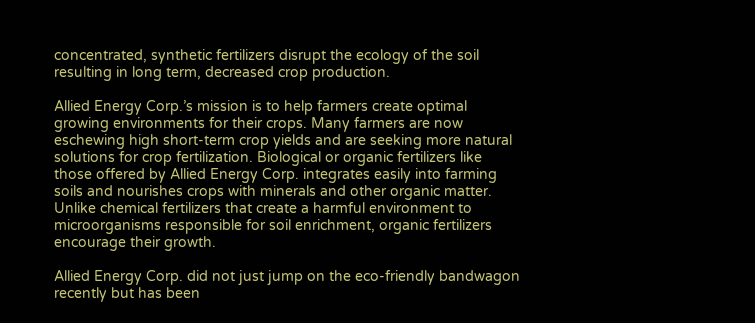concentrated, synthetic fertilizers disrupt the ecology of the soil resulting in long term, decreased crop production.

Allied Energy Corp.’s mission is to help farmers create optimal growing environments for their crops. Many farmers are now eschewing high short-term crop yields and are seeking more natural solutions for crop fertilization. Biological or organic fertilizers like those offered by Allied Energy Corp. integrates easily into farming soils and nourishes crops with minerals and other organic matter. Unlike chemical fertilizers that create a harmful environment to microorganisms responsible for soil enrichment, organic fertilizers encourage their growth.

Allied Energy Corp. did not just jump on the eco-friendly bandwagon recently but has been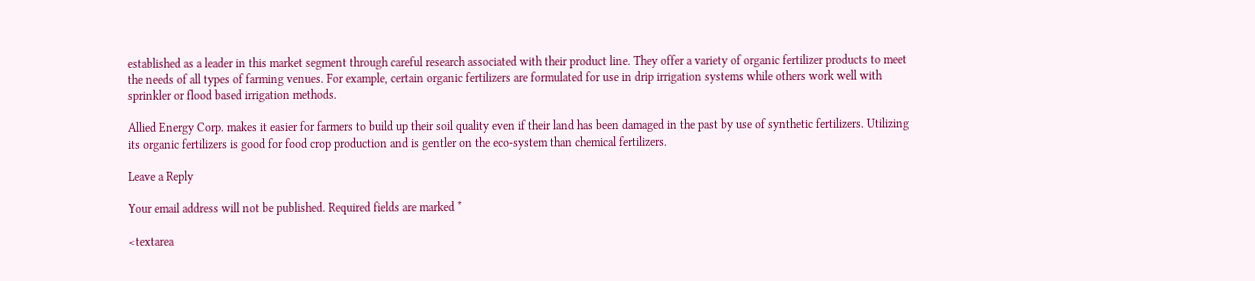established as a leader in this market segment through careful research associated with their product line. They offer a variety of organic fertilizer products to meet the needs of all types of farming venues. For example, certain organic fertilizers are formulated for use in drip irrigation systems while others work well with sprinkler or flood based irrigation methods.

Allied Energy Corp. makes it easier for farmers to build up their soil quality even if their land has been damaged in the past by use of synthetic fertilizers. Utilizing its organic fertilizers is good for food crop production and is gentler on the eco-system than chemical fertilizers.

Leave a Reply

Your email address will not be published. Required fields are marked *

<textarea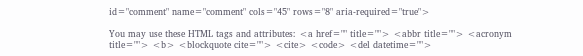id="comment" name="comment" cols="45" rows="8" aria-required="true">

You may use these HTML tags and attributes: <a href="" title=""> <abbr title=""> <acronym title=""> <b> <blockquote cite=""> <cite> <code> <del datetime="">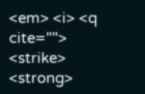<em> <i> <q cite=""> <strike> <strong>